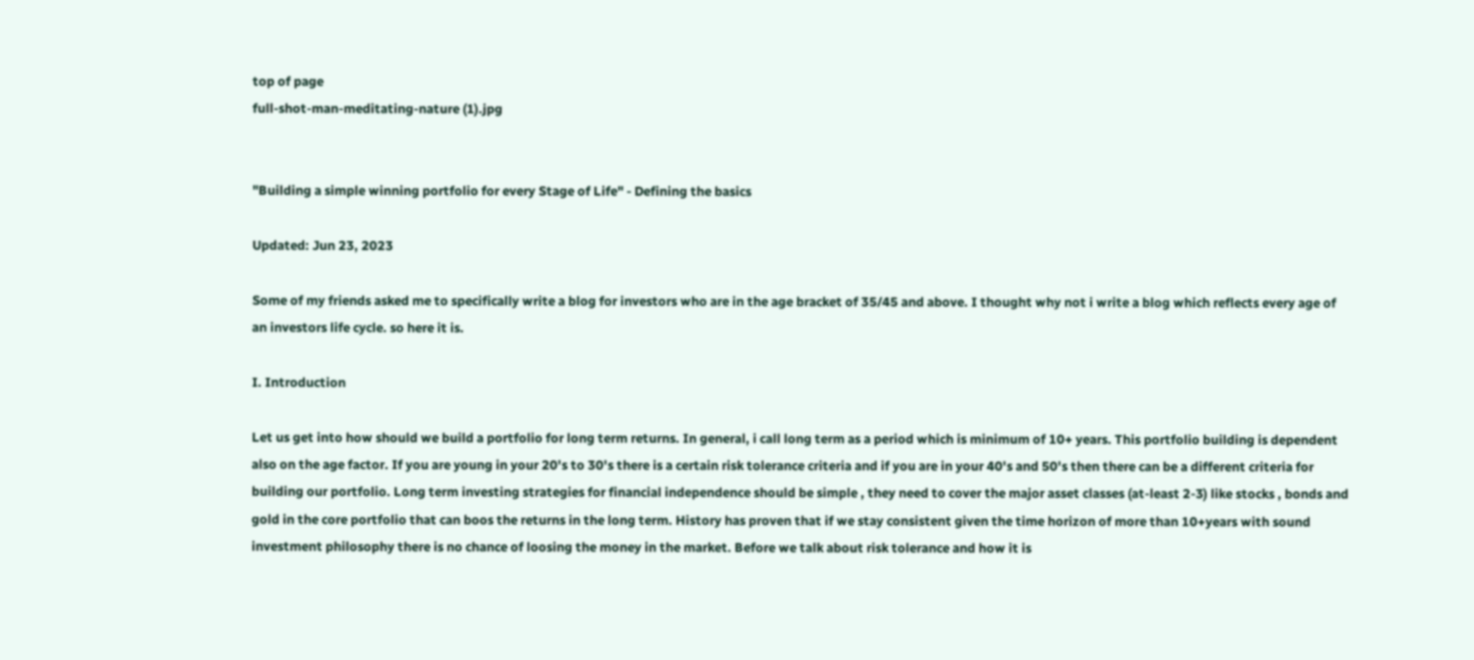top of page
full-shot-man-meditating-nature (1).jpg


"Building a simple winning portfolio for every Stage of Life" - Defining the basics

Updated: Jun 23, 2023

Some of my friends asked me to specifically write a blog for investors who are in the age bracket of 35/45 and above. I thought why not i write a blog which reflects every age of an investors life cycle. so here it is.

I. Introduction

Let us get into how should we build a portfolio for long term returns. In general, i call long term as a period which is minimum of 10+ years. This portfolio building is dependent also on the age factor. If you are young in your 20's to 30's there is a certain risk tolerance criteria and if you are in your 40's and 50's then there can be a different criteria for building our portfolio. Long term investing strategies for financial independence should be simple , they need to cover the major asset classes (at-least 2-3) like stocks , bonds and gold in the core portfolio that can boos the returns in the long term. History has proven that if we stay consistent given the time horizon of more than 10+years with sound investment philosophy there is no chance of loosing the money in the market. Before we talk about risk tolerance and how it is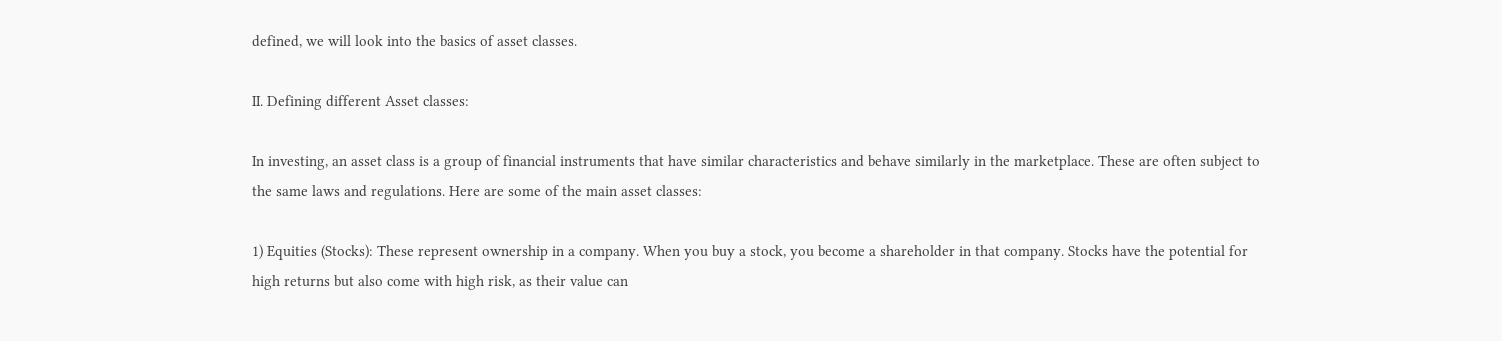defined, we will look into the basics of asset classes.

II. Defining different Asset classes:

In investing, an asset class is a group of financial instruments that have similar characteristics and behave similarly in the marketplace. These are often subject to the same laws and regulations. Here are some of the main asset classes:

1) Equities (Stocks): These represent ownership in a company. When you buy a stock, you become a shareholder in that company. Stocks have the potential for high returns but also come with high risk, as their value can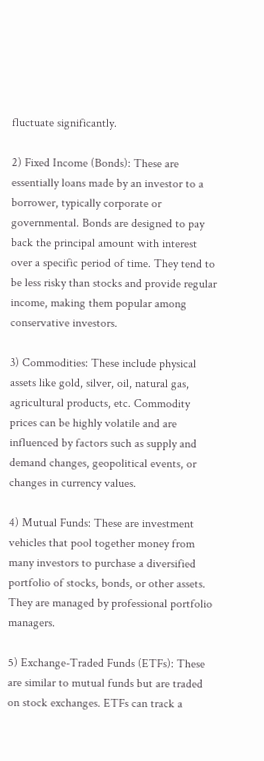fluctuate significantly.

2) Fixed Income (Bonds): These are essentially loans made by an investor to a borrower, typically corporate or governmental. Bonds are designed to pay back the principal amount with interest over a specific period of time. They tend to be less risky than stocks and provide regular income, making them popular among conservative investors.

3) Commodities: These include physical assets like gold, silver, oil, natural gas, agricultural products, etc. Commodity prices can be highly volatile and are influenced by factors such as supply and demand changes, geopolitical events, or changes in currency values.

4) Mutual Funds: These are investment vehicles that pool together money from many investors to purchase a diversified portfolio of stocks, bonds, or other assets. They are managed by professional portfolio managers.

5) Exchange-Traded Funds (ETFs): These are similar to mutual funds but are traded on stock exchanges. ETFs can track a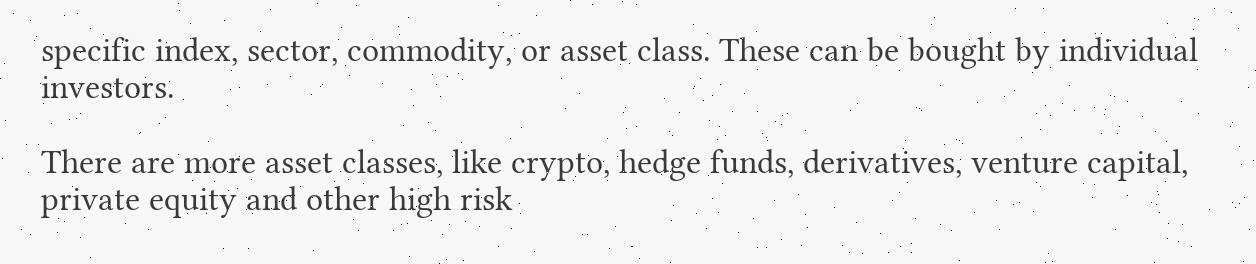specific index, sector, commodity, or asset class. These can be bought by individual investors.

There are more asset classes, like crypto, hedge funds, derivatives, venture capital, private equity and other high risk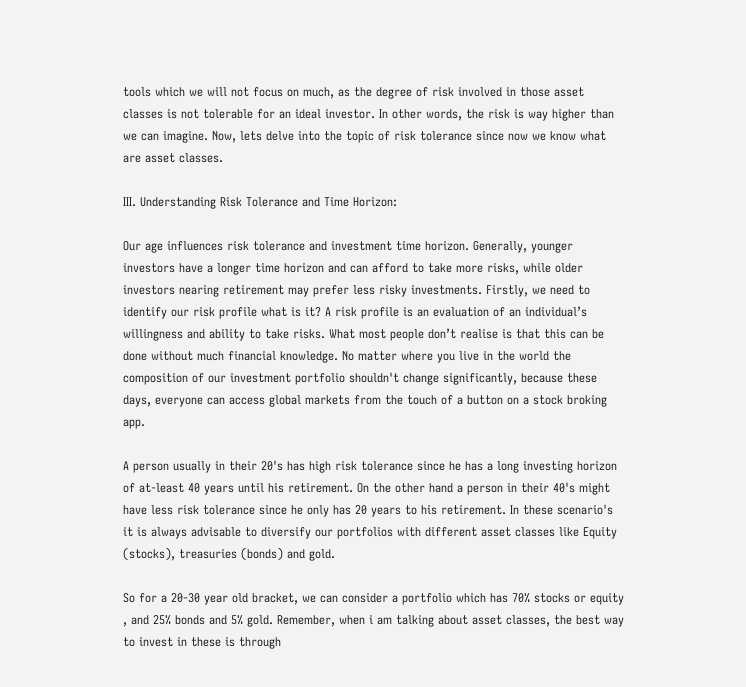tools which we will not focus on much, as the degree of risk involved in those asset classes is not tolerable for an ideal investor. In other words, the risk is way higher than we can imagine. Now, lets delve into the topic of risk tolerance since now we know what are asset classes.

III. Understanding Risk Tolerance and Time Horizon:

Our age influences risk tolerance and investment time horizon. Generally, younger investors have a longer time horizon and can afford to take more risks, while older investors nearing retirement may prefer less risky investments. Firstly, we need to identify our risk profile what is it? A risk profile is an evaluation of an individual’s willingness and ability to take risks. What most people don’t realise is that this can be done without much financial knowledge. No matter where you live in the world the composition of our investment portfolio shouldn't change significantly, because these days, everyone can access global markets from the touch of a button on a stock broking app.

A person usually in their 20's has high risk tolerance since he has a long investing horizon of at-least 40 years until his retirement. On the other hand a person in their 40's might have less risk tolerance since he only has 20 years to his retirement. In these scenario's it is always advisable to diversify our portfolios with different asset classes like Equity (stocks), treasuries (bonds) and gold.

So for a 20-30 year old bracket, we can consider a portfolio which has 70% stocks or equity , and 25% bonds and 5% gold. Remember, when i am talking about asset classes, the best way to invest in these is through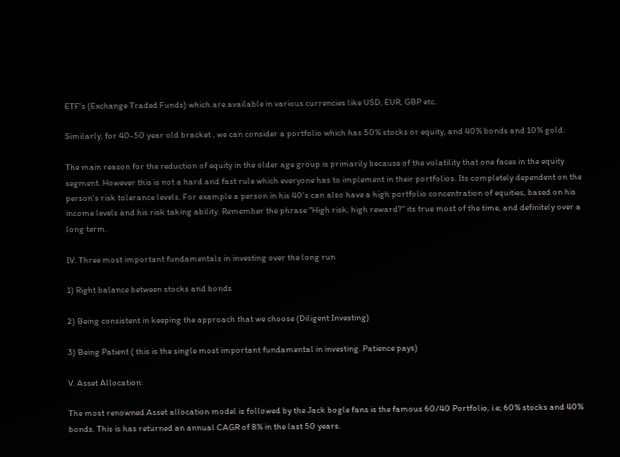ETF's (Exchange Traded Funds) which are available in various currencies like USD, EUR, GBP etc.

Similarly, for 40-50 year old bracket , we can consider a portfolio which has 50% stocks or equity, and 40% bonds and 10% gold.

The main reason for the reduction of equity in the older age group is primarily because of the volatility that one faces in the equity segment. However this is not a hard and fast rule which everyone has to implement in their portfolios. Its completely dependent on the person's risk tolerance levels. For example a person in his 40's can also have a high portfolio concentration of equities, based on his income levels and his risk taking ability. Remember the phrase "High risk, high reward?" its true most of the time, and definitely over a long term.

IV. Three most important fundamentals in investing over the long run

1) Right balance between stocks and bonds

2) Being consistent in keeping the approach that we choose (Diligent Investing)

3) Being Patient ( this is the single most important fundamental in investing. Patience pays)

V. Asset Allocation:

The most renowned Asset allocation model is followed by the Jack bogle fans is the famous 60/40 Portfolio, i.e; 60% stocks and 40% bonds. This is has returned an annual CAGR of 8% in the last 50 years.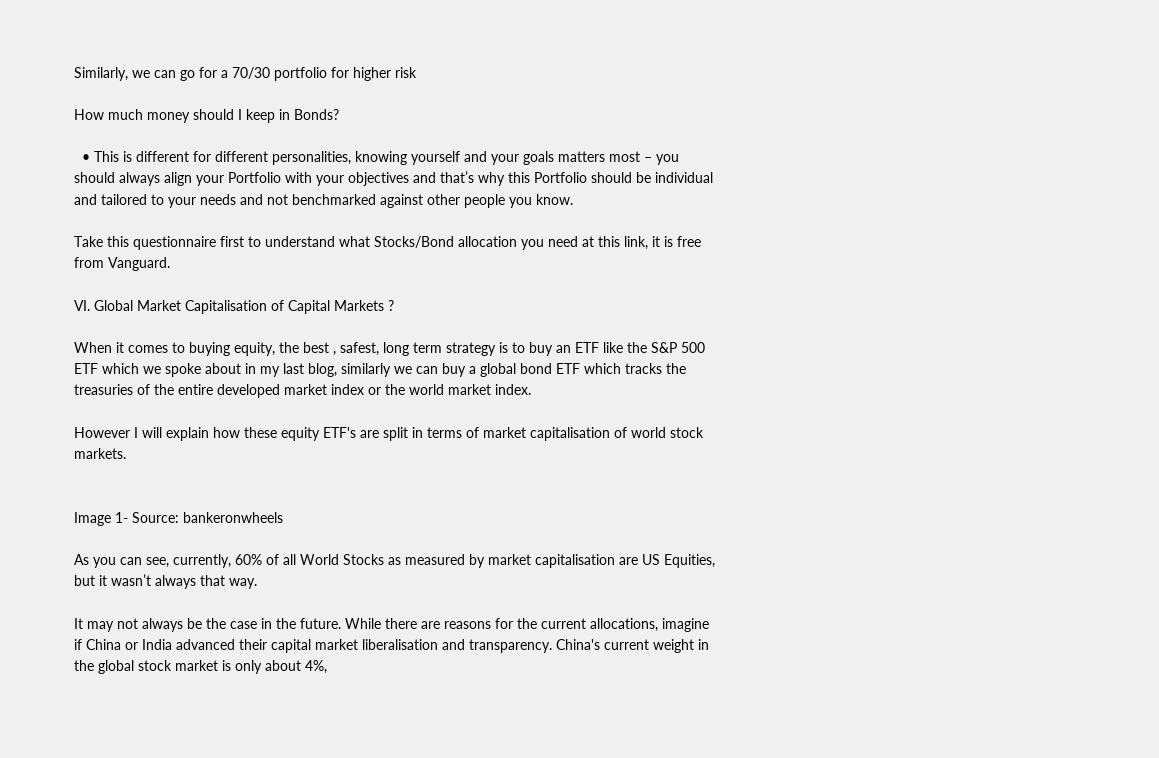Similarly, we can go for a 70/30 portfolio for higher risk

How much money should I keep in Bonds?

  • This is different for different personalities, knowing yourself and your goals matters most – you should always align your Portfolio with your objectives and that’s why this Portfolio should be individual and tailored to your needs and not benchmarked against other people you know.

Take this questionnaire first to understand what Stocks/Bond allocation you need at this link, it is free from Vanguard.

VI. Global Market Capitalisation of Capital Markets ?

When it comes to buying equity, the best , safest, long term strategy is to buy an ETF like the S&P 500 ETF which we spoke about in my last blog, similarly we can buy a global bond ETF which tracks the treasuries of the entire developed market index or the world market index.

However I will explain how these equity ETF's are split in terms of market capitalisation of world stock markets.


Image 1- Source: bankeronwheels

As you can see, currently, 60% of all World Stocks as measured by market capitalisation are US Equities, but it wasn’t always that way.

It may not always be the case in the future. While there are reasons for the current allocations, imagine if China or India advanced their capital market liberalisation and transparency. China's current weight in the global stock market is only about 4%,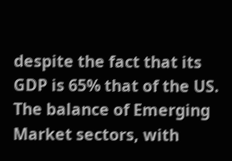despite the fact that its GDP is 65% that of the US. The balance of Emerging Market sectors, with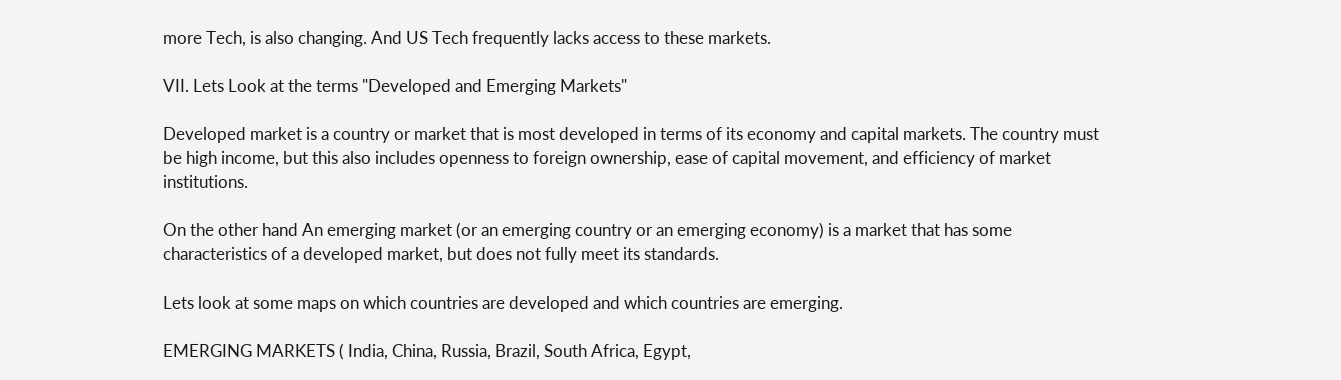more Tech, is also changing. And US Tech frequently lacks access to these markets.

VII. Lets Look at the terms "Developed and Emerging Markets"

Developed market is a country or market that is most developed in terms of its economy and capital markets. The country must be high income, but this also includes openness to foreign ownership, ease of capital movement, and efficiency of market institutions.

On the other hand An emerging market (or an emerging country or an emerging economy) is a market that has some characteristics of a developed market, but does not fully meet its standards.

Lets look at some maps on which countries are developed and which countries are emerging.

EMERGING MARKETS ( India, China, Russia, Brazil, South Africa, Egypt,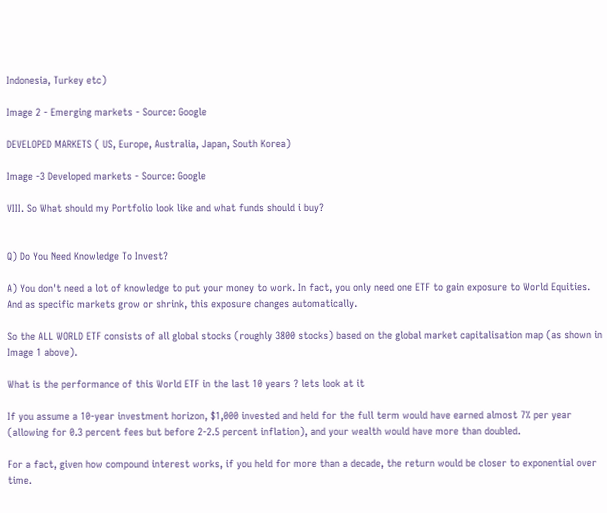Indonesia, Turkey etc)

Image 2 - Emerging markets - Source: Google

DEVELOPED MARKETS ( US, Europe, Australia, Japan, South Korea)

Image -3 Developed markets - Source: Google

VIII. So What should my Portfolio look like and what funds should i buy?


Q) Do You Need Knowledge To Invest?

A) You don't need a lot of knowledge to put your money to work. In fact, you only need one ETF to gain exposure to World Equities. And as specific markets grow or shrink, this exposure changes automatically.

So the ALL WORLD ETF consists of all global stocks (roughly 3800 stocks) based on the global market capitalisation map (as shown in Image 1 above).

What is the performance of this World ETF in the last 10 years ? lets look at it

If you assume a 10-year investment horizon, $1,000 invested and held for the full term would have earned almost 7% per year (allowing for 0.3 percent fees but before 2-2.5 percent inflation), and your wealth would have more than doubled.

For a fact, given how compound interest works, if you held for more than a decade, the return would be closer to exponential over time.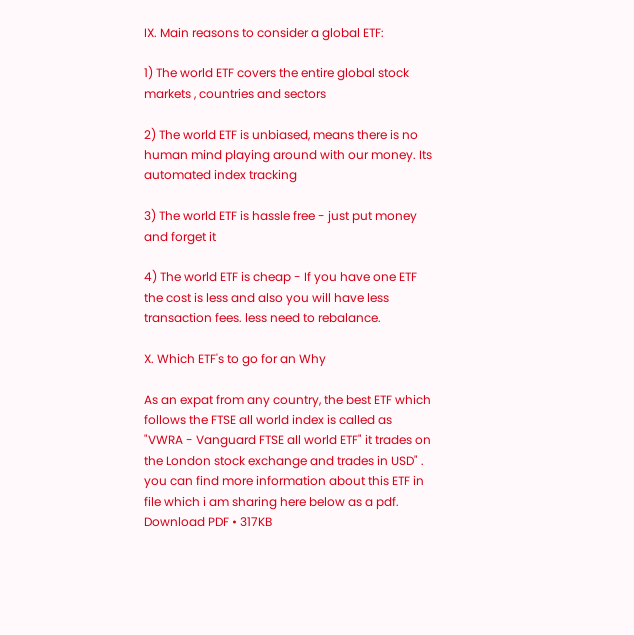IX. Main reasons to consider a global ETF:

1) The world ETF covers the entire global stock markets , countries and sectors

2) The world ETF is unbiased, means there is no human mind playing around with our money. Its automated index tracking

3) The world ETF is hassle free - just put money and forget it

4) The world ETF is cheap - If you have one ETF the cost is less and also you will have less transaction fees. less need to rebalance.

X. Which ETF's to go for an Why

As an expat from any country, the best ETF which follows the FTSE all world index is called as "VWRA - Vanguard FTSE all world ETF" it trades on the London stock exchange and trades in USD" . you can find more information about this ETF in file which i am sharing here below as a pdf.
Download PDF • 317KB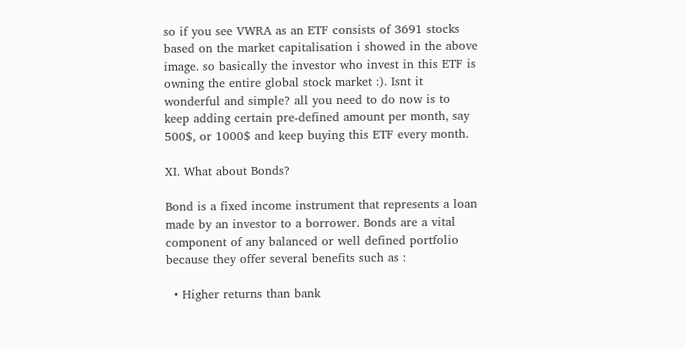so if you see VWRA as an ETF consists of 3691 stocks based on the market capitalisation i showed in the above image. so basically the investor who invest in this ETF is owning the entire global stock market :). Isnt it wonderful and simple? all you need to do now is to keep adding certain pre-defined amount per month, say 500$, or 1000$ and keep buying this ETF every month.

XI. What about Bonds?

Bond is a fixed income instrument that represents a loan made by an investor to a borrower. Bonds are a vital component of any balanced or well defined portfolio because they offer several benefits such as :

  • Higher returns than bank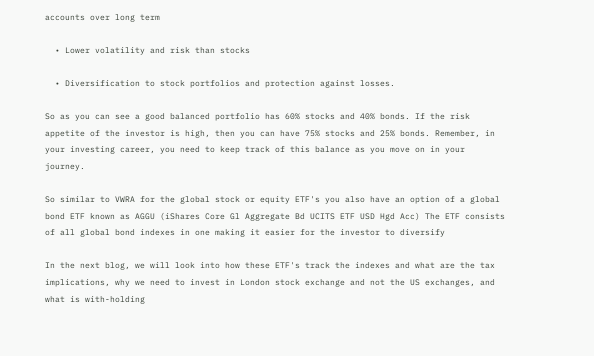accounts over long term

  • Lower volatility and risk than stocks

  • Diversification to stock portfolios and protection against losses.

So as you can see a good balanced portfolio has 60% stocks and 40% bonds. If the risk appetite of the investor is high, then you can have 75% stocks and 25% bonds. Remember, in your investing career, you need to keep track of this balance as you move on in your journey.

So similar to VWRA for the global stock or equity ETF's you also have an option of a global bond ETF known as AGGU (iShares Core Gl Aggregate Bd UCITS ETF USD Hgd Acc) The ETF consists of all global bond indexes in one making it easier for the investor to diversify

In the next blog, we will look into how these ETF's track the indexes and what are the tax implications, why we need to invest in London stock exchange and not the US exchanges, and what is with-holding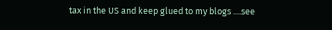tax in the US and keep glued to my blogs ....see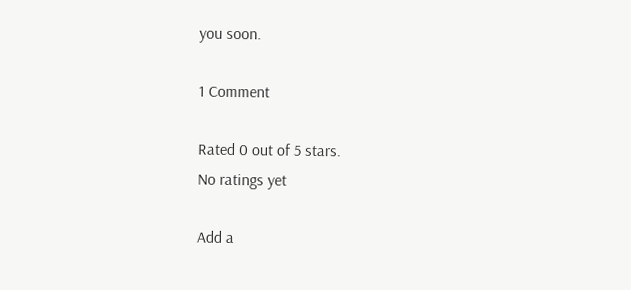you soon.

1 Comment

Rated 0 out of 5 stars.
No ratings yet

Add a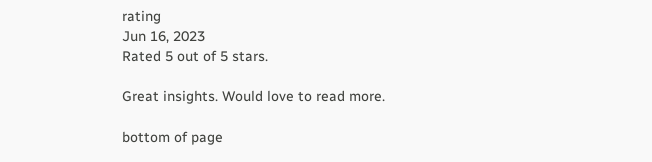rating
Jun 16, 2023
Rated 5 out of 5 stars.

Great insights. Would love to read more.

bottom of page